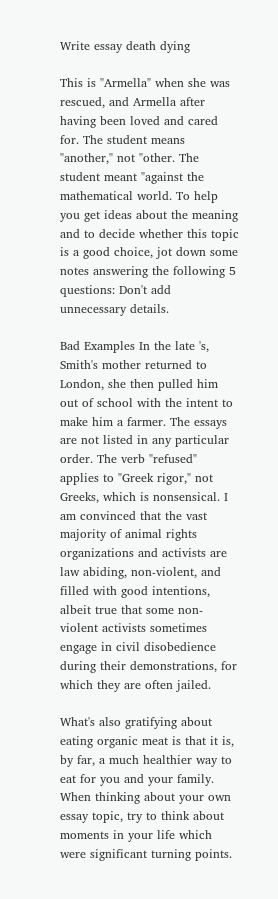Write essay death dying

This is "Armella" when she was rescued, and Armella after having been loved and cared for. The student means "another," not "other. The student meant "against the mathematical world. To help you get ideas about the meaning and to decide whether this topic is a good choice, jot down some notes answering the following 5 questions: Don't add unnecessary details.

Bad Examples In the late 's, Smith's mother returned to London, she then pulled him out of school with the intent to make him a farmer. The essays are not listed in any particular order. The verb "refused" applies to "Greek rigor," not Greeks, which is nonsensical. I am convinced that the vast majority of animal rights organizations and activists are law abiding, non-violent, and filled with good intentions, albeit true that some non-violent activists sometimes engage in civil disobedience during their demonstrations, for which they are often jailed.

What's also gratifying about eating organic meat is that it is, by far, a much healthier way to eat for you and your family. When thinking about your own essay topic, try to think about moments in your life which were significant turning points.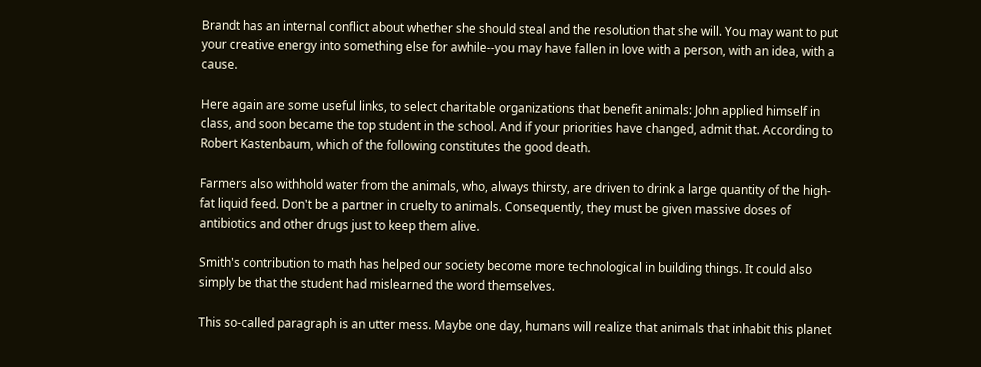Brandt has an internal conflict about whether she should steal and the resolution that she will. You may want to put your creative energy into something else for awhile--you may have fallen in love with a person, with an idea, with a cause.

Here again are some useful links, to select charitable organizations that benefit animals: John applied himself in class, and soon became the top student in the school. And if your priorities have changed, admit that. According to Robert Kastenbaum, which of the following constitutes the good death.

Farmers also withhold water from the animals, who, always thirsty, are driven to drink a large quantity of the high-fat liquid feed. Don't be a partner in cruelty to animals. Consequently, they must be given massive doses of antibiotics and other drugs just to keep them alive.

Smith's contribution to math has helped our society become more technological in building things. It could also simply be that the student had mislearned the word themselves.

This so-called paragraph is an utter mess. Maybe one day, humans will realize that animals that inhabit this planet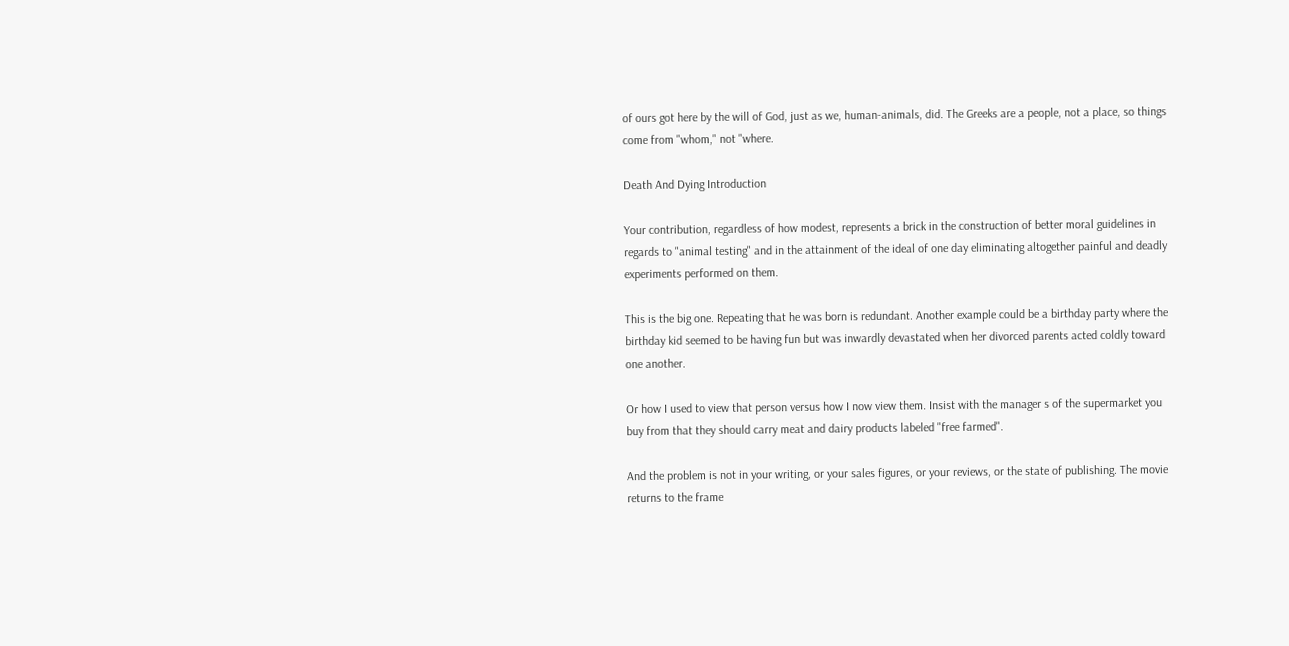of ours got here by the will of God, just as we, human-animals, did. The Greeks are a people, not a place, so things come from "whom," not "where.

Death And Dying Introduction

Your contribution, regardless of how modest, represents a brick in the construction of better moral guidelines in regards to "animal testing" and in the attainment of the ideal of one day eliminating altogether painful and deadly experiments performed on them.

This is the big one. Repeating that he was born is redundant. Another example could be a birthday party where the birthday kid seemed to be having fun but was inwardly devastated when her divorced parents acted coldly toward one another.

Or how I used to view that person versus how I now view them. Insist with the manager s of the supermarket you buy from that they should carry meat and dairy products labeled "free farmed".

And the problem is not in your writing, or your sales figures, or your reviews, or the state of publishing. The movie returns to the frame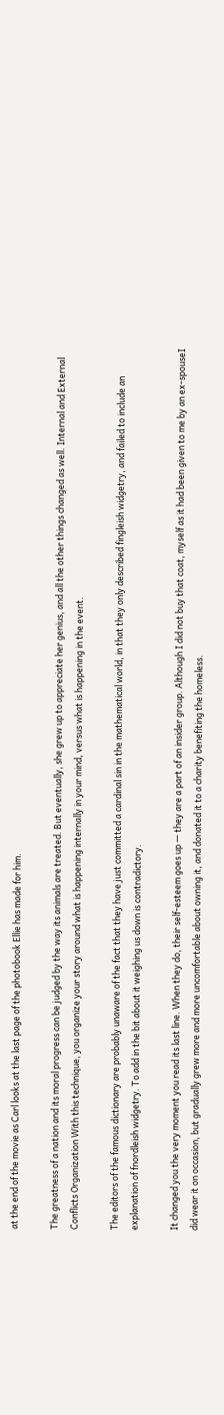at the end of the movie as Carl looks at the last page of the photobook Ellie has made for him.

The greatness of a nation and its moral progress can be judged by the way its animals are treated. But eventually, she grew up to appreciate her genius, and all the other things changed as well. Internal and External Conflicts Organization With this technique, you organize your story around what is happening internally in your mind, versus what is happening in the event.

The editors of the famous dictionary are probably unaware of the fact that they have just committed a cardinal sin in the mathematical world, in that they only described fingleish widgetry, and failed to include an explanation of fnordleish widgetry. To add in the bit about it weighing us down is contradictory.

It changed you the very moment you read its last line. When they do, their self-esteem goes up — they are a part of an insider group. Although I did not buy that coat, myself as it had been given to me by an ex-spouseI did wear it on occasion, but gradually grew more and more uncomfortable about owning it, and donated it to a charity benefiting the homeless.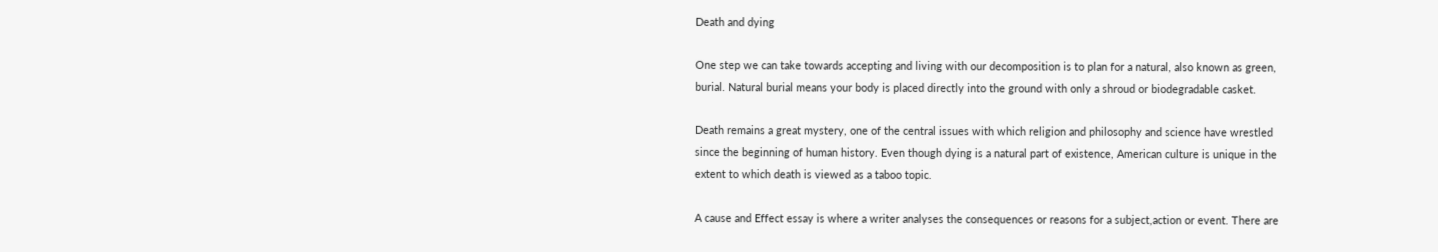Death and dying

One step we can take towards accepting and living with our decomposition is to plan for a natural, also known as green, burial. Natural burial means your body is placed directly into the ground with only a shroud or biodegradable casket.

Death remains a great mystery, one of the central issues with which religion and philosophy and science have wrestled since the beginning of human history. Even though dying is a natural part of existence, American culture is unique in the extent to which death is viewed as a taboo topic.

A cause and Effect essay is where a writer analyses the consequences or reasons for a subject,action or event. There are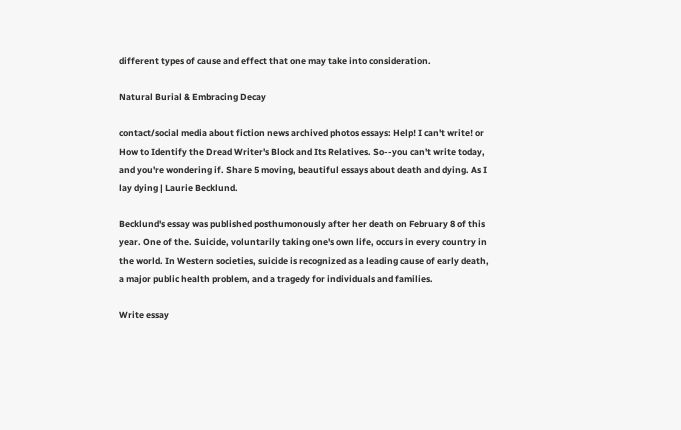different types of cause and effect that one may take into consideration.

Natural Burial & Embracing Decay

contact/social media about fiction news archived photos essays: Help! I can't write! or How to Identify the Dread Writer's Block and Its Relatives. So--you can't write today, and you're wondering if. Share 5 moving, beautiful essays about death and dying. As I lay dying | Laurie Becklund.

Becklund's essay was published posthumonously after her death on February 8 of this year. One of the. Suicide, voluntarily taking one's own life, occurs in every country in the world. In Western societies, suicide is recognized as a leading cause of early death, a major public health problem, and a tragedy for individuals and families.

Write essay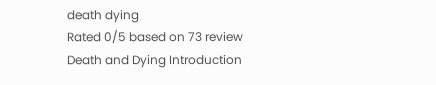death dying
Rated 0/5 based on 73 review
Death and Dying Introduction